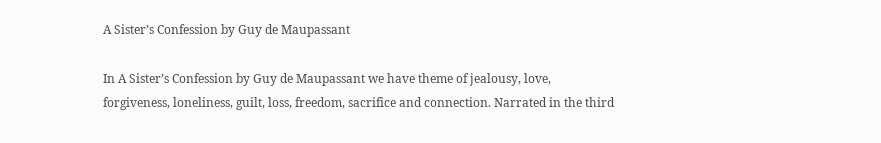A Sister’s Confession by Guy de Maupassant

In A Sister’s Confession by Guy de Maupassant we have theme of jealousy, love, forgiveness, loneliness, guilt, loss, freedom, sacrifice and connection. Narrated in the third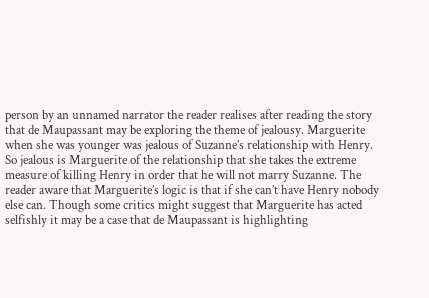person by an unnamed narrator the reader realises after reading the story that de Maupassant may be exploring the theme of jealousy. Marguerite when she was younger was jealous of Suzanne’s relationship with Henry. So jealous is Marguerite of the relationship that she takes the extreme measure of killing Henry in order that he will not marry Suzanne. The reader aware that Marguerite’s logic is that if she can’t have Henry nobody else can. Though some critics might suggest that Marguerite has acted selfishly it may be a case that de Maupassant is highlighting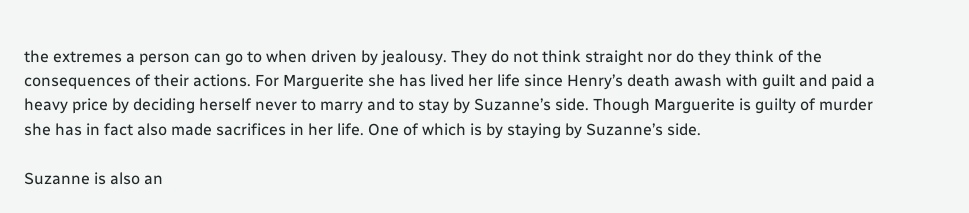the extremes a person can go to when driven by jealousy. They do not think straight nor do they think of the consequences of their actions. For Marguerite she has lived her life since Henry’s death awash with guilt and paid a heavy price by deciding herself never to marry and to stay by Suzanne’s side. Though Marguerite is guilty of murder she has in fact also made sacrifices in her life. One of which is by staying by Suzanne’s side.

Suzanne is also an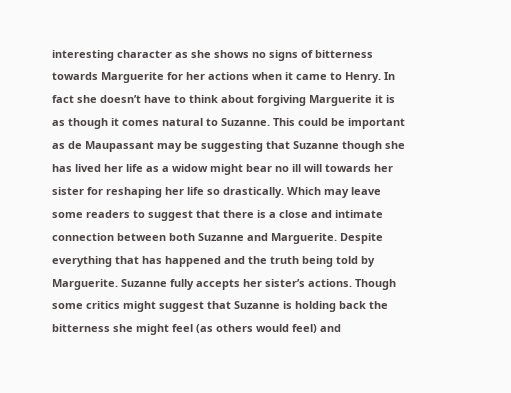interesting character as she shows no signs of bitterness towards Marguerite for her actions when it came to Henry. In fact she doesn’t have to think about forgiving Marguerite it is as though it comes natural to Suzanne. This could be important as de Maupassant may be suggesting that Suzanne though she has lived her life as a widow might bear no ill will towards her sister for reshaping her life so drastically. Which may leave some readers to suggest that there is a close and intimate connection between both Suzanne and Marguerite. Despite everything that has happened and the truth being told by Marguerite. Suzanne fully accepts her sister’s actions. Though some critics might suggest that Suzanne is holding back the bitterness she might feel (as others would feel) and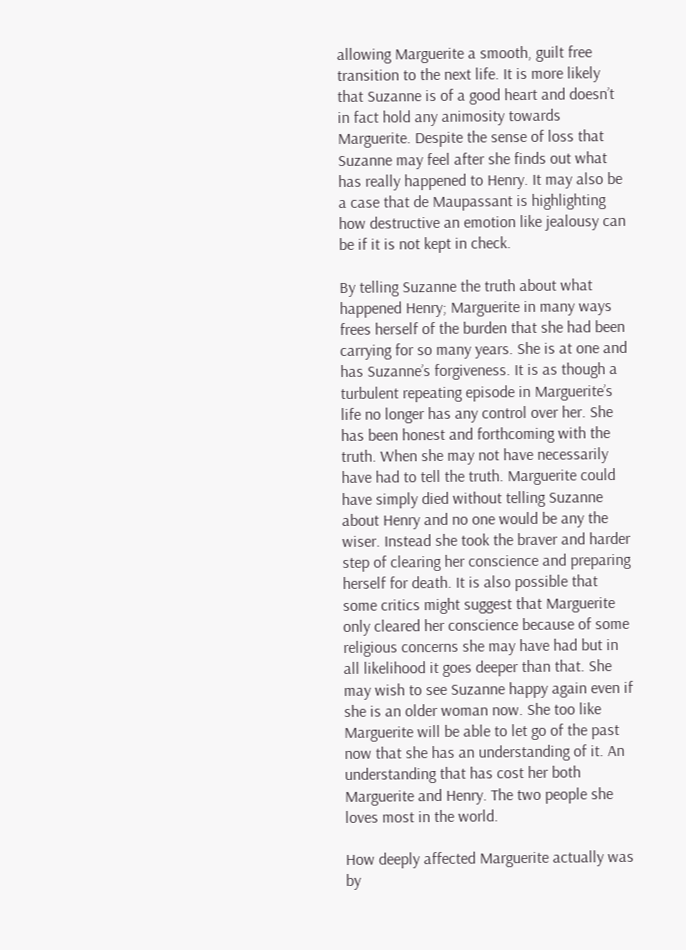allowing Marguerite a smooth, guilt free transition to the next life. It is more likely that Suzanne is of a good heart and doesn’t in fact hold any animosity towards Marguerite. Despite the sense of loss that Suzanne may feel after she finds out what has really happened to Henry. It may also be a case that de Maupassant is highlighting how destructive an emotion like jealousy can be if it is not kept in check.

By telling Suzanne the truth about what happened Henry; Marguerite in many ways frees herself of the burden that she had been carrying for so many years. She is at one and has Suzanne’s forgiveness. It is as though a turbulent repeating episode in Marguerite’s life no longer has any control over her. She has been honest and forthcoming with the truth. When she may not have necessarily have had to tell the truth. Marguerite could have simply died without telling Suzanne about Henry and no one would be any the wiser. Instead she took the braver and harder step of clearing her conscience and preparing herself for death. It is also possible that some critics might suggest that Marguerite only cleared her conscience because of some religious concerns she may have had but in all likelihood it goes deeper than that. She may wish to see Suzanne happy again even if she is an older woman now. She too like Marguerite will be able to let go of the past now that she has an understanding of it. An understanding that has cost her both Marguerite and Henry. The two people she loves most in the world.

How deeply affected Marguerite actually was by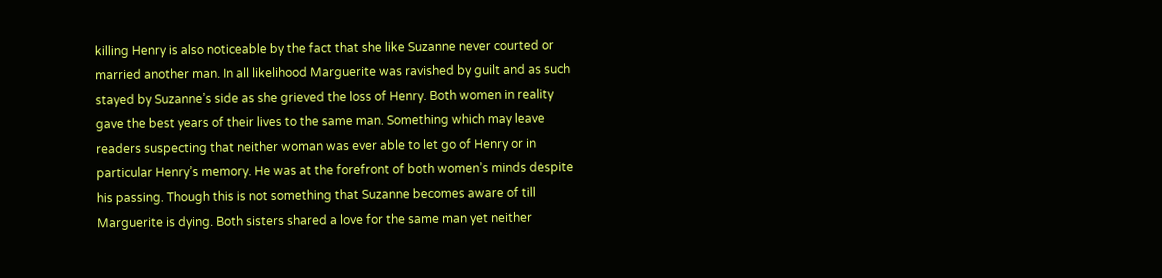killing Henry is also noticeable by the fact that she like Suzanne never courted or married another man. In all likelihood Marguerite was ravished by guilt and as such stayed by Suzanne’s side as she grieved the loss of Henry. Both women in reality gave the best years of their lives to the same man. Something which may leave readers suspecting that neither woman was ever able to let go of Henry or in particular Henry’s memory. He was at the forefront of both women’s minds despite his passing. Though this is not something that Suzanne becomes aware of till Marguerite is dying. Both sisters shared a love for the same man yet neither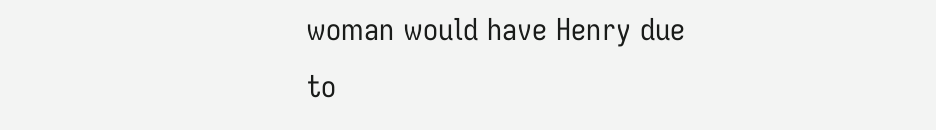woman would have Henry due to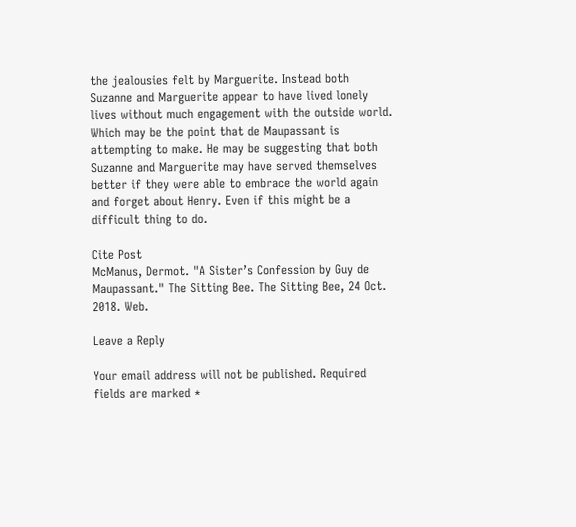the jealousies felt by Marguerite. Instead both Suzanne and Marguerite appear to have lived lonely lives without much engagement with the outside world. Which may be the point that de Maupassant is attempting to make. He may be suggesting that both Suzanne and Marguerite may have served themselves better if they were able to embrace the world again and forget about Henry. Even if this might be a difficult thing to do.

Cite Post
McManus, Dermot. "A Sister’s Confession by Guy de Maupassant." The Sitting Bee. The Sitting Bee, 24 Oct. 2018. Web.

Leave a Reply

Your email address will not be published. Required fields are marked *